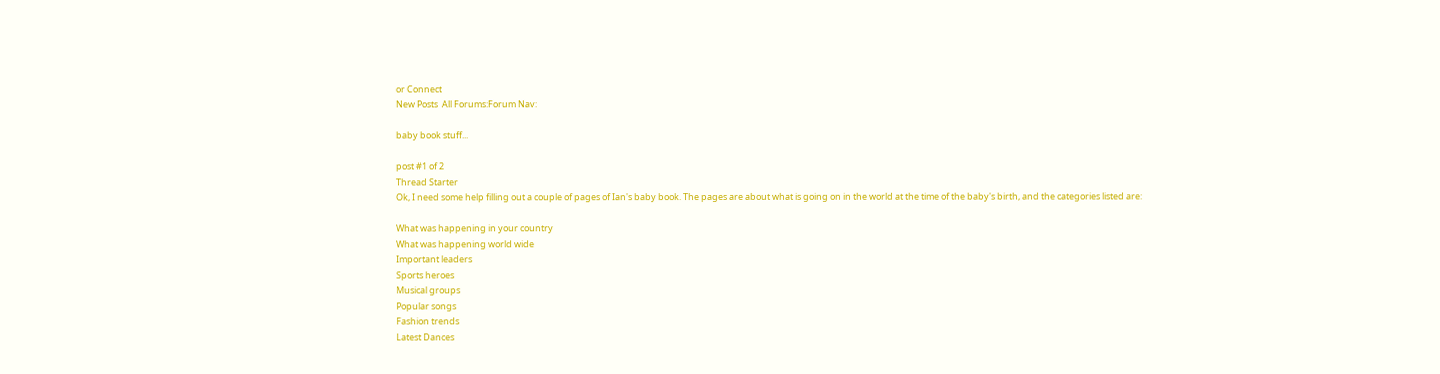or Connect
New Posts  All Forums:Forum Nav:

baby book stuff...

post #1 of 2
Thread Starter
Ok, I need some help filling out a couple of pages of Ian's baby book. The pages are about what is going on in the world at the time of the baby's birth, and the categories listed are:

What was happening in your country
What was happening world wide
Important leaders
Sports heroes
Musical groups
Popular songs
Fashion trends
Latest Dances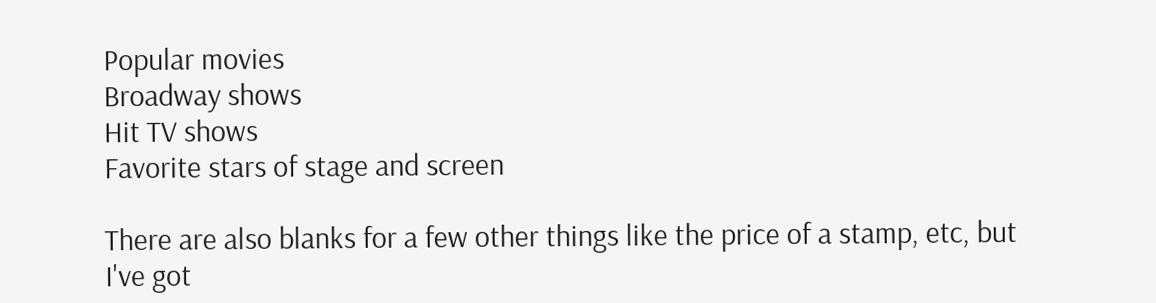Popular movies
Broadway shows
Hit TV shows
Favorite stars of stage and screen

There are also blanks for a few other things like the price of a stamp, etc, but I've got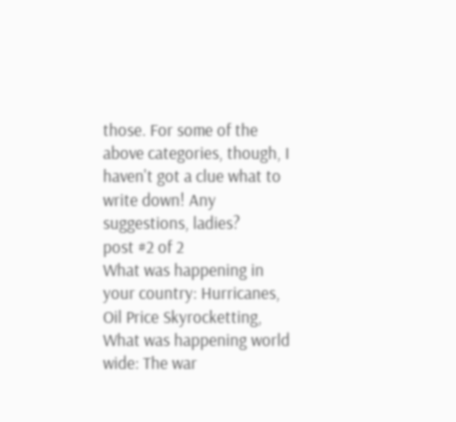those. For some of the above categories, though, I haven't got a clue what to write down! Any suggestions, ladies?
post #2 of 2
What was happening in your country: Hurricanes, Oil Price Skyrocketting,
What was happening world wide: The war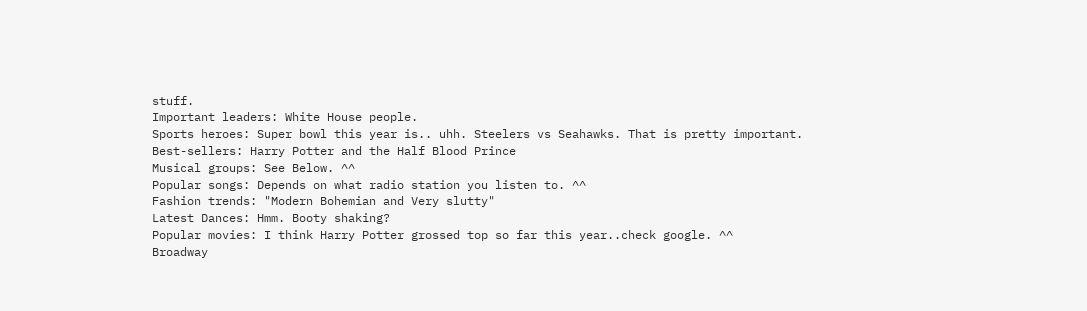stuff.
Important leaders: White House people.
Sports heroes: Super bowl this year is.. uhh. Steelers vs Seahawks. That is pretty important.
Best-sellers: Harry Potter and the Half Blood Prince
Musical groups: See Below. ^^
Popular songs: Depends on what radio station you listen to. ^^
Fashion trends: "Modern Bohemian and Very slutty"
Latest Dances: Hmm. Booty shaking?
Popular movies: I think Harry Potter grossed top so far this year..check google. ^^
Broadway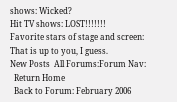shows: Wicked?
Hit TV shows: LOST!!!!!!!
Favorite stars of stage and screen: That is up to you, I guess.
New Posts  All Forums:Forum Nav:
  Return Home
  Back to Forum: February 2006